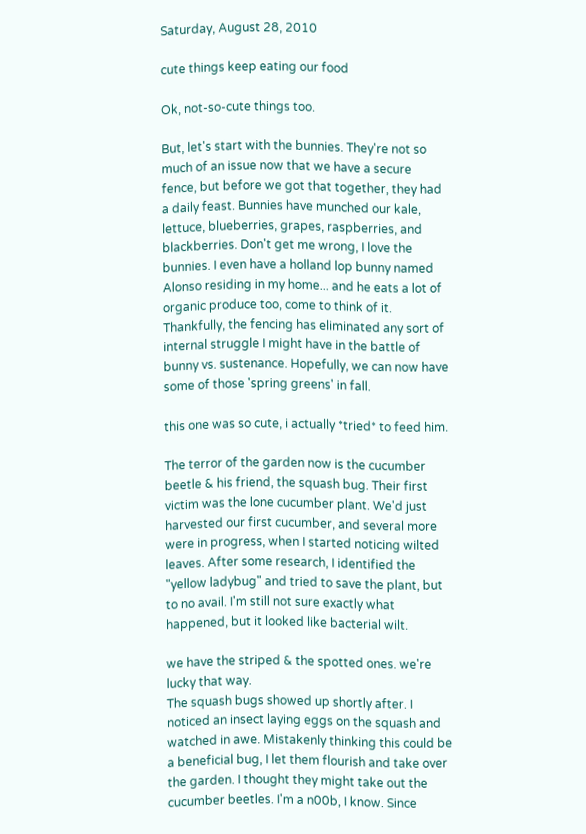Saturday, August 28, 2010

cute things keep eating our food

Ok, not-so-cute things too.

But, let's start with the bunnies. They're not so much of an issue now that we have a secure fence, but before we got that together, they had a daily feast. Bunnies have munched our kale, lettuce, blueberries, grapes, raspberries, and blackberries. Don't get me wrong, I love the bunnies. I even have a holland lop bunny named Alonso residing in my home... and he eats a lot of organic produce too, come to think of it. Thankfully, the fencing has eliminated any sort of internal struggle I might have in the battle of bunny vs. sustenance. Hopefully, we can now have some of those 'spring greens' in fall.

this one was so cute, i actually *tried* to feed him.

The terror of the garden now is the cucumber beetle & his friend, the squash bug. Their first victim was the lone cucumber plant. We'd just harvested our first cucumber, and several more were in progress, when I started noticing wilted leaves. After some research, I identified the "yellow ladybug" and tried to save the plant, but to no avail. I'm still not sure exactly what happened, but it looked like bacterial wilt.

we have the striped & the spotted ones. we're lucky that way.
The squash bugs showed up shortly after. I noticed an insect laying eggs on the squash and watched in awe. Mistakenly thinking this could be a beneficial bug, I let them flourish and take over the garden. I thought they might take out the cucumber beetles. I'm a n00b, I know. Since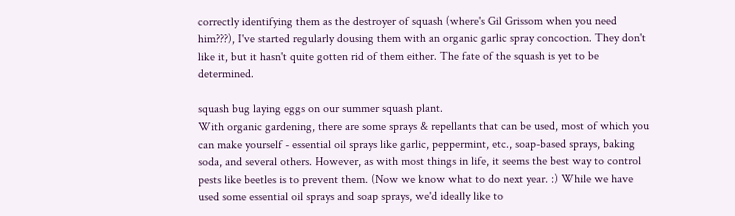correctly identifying them as the destroyer of squash (where's Gil Grissom when you need him???), I've started regularly dousing them with an organic garlic spray concoction. They don't like it, but it hasn't quite gotten rid of them either. The fate of the squash is yet to be determined.

squash bug laying eggs on our summer squash plant.
With organic gardening, there are some sprays & repellants that can be used, most of which you can make yourself - essential oil sprays like garlic, peppermint, etc., soap-based sprays, baking soda, and several others. However, as with most things in life, it seems the best way to control pests like beetles is to prevent them. (Now we know what to do next year. :) While we have used some essential oil sprays and soap sprays, we'd ideally like to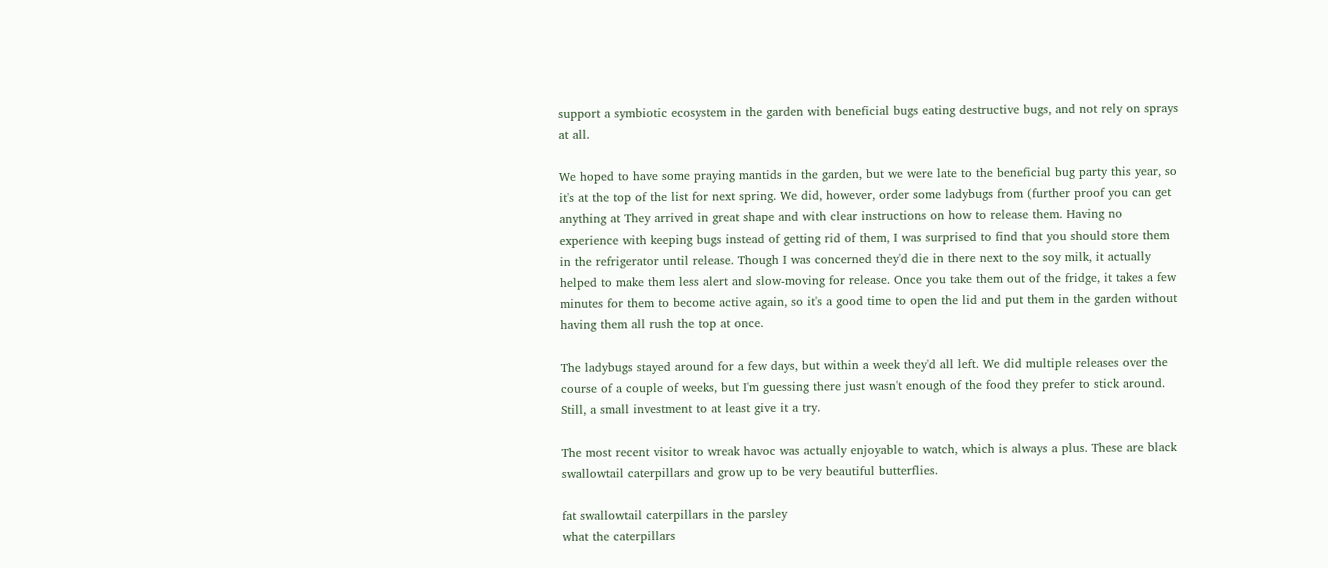support a symbiotic ecosystem in the garden with beneficial bugs eating destructive bugs, and not rely on sprays at all.

We hoped to have some praying mantids in the garden, but we were late to the beneficial bug party this year, so it's at the top of the list for next spring. We did, however, order some ladybugs from (further proof you can get anything at They arrived in great shape and with clear instructions on how to release them. Having no experience with keeping bugs instead of getting rid of them, I was surprised to find that you should store them in the refrigerator until release. Though I was concerned they'd die in there next to the soy milk, it actually helped to make them less alert and slow-moving for release. Once you take them out of the fridge, it takes a few minutes for them to become active again, so it's a good time to open the lid and put them in the garden without having them all rush the top at once.

The ladybugs stayed around for a few days, but within a week they'd all left. We did multiple releases over the course of a couple of weeks, but I'm guessing there just wasn't enough of the food they prefer to stick around. Still, a small investment to at least give it a try.

The most recent visitor to wreak havoc was actually enjoyable to watch, which is always a plus. These are black swallowtail caterpillars and grow up to be very beautiful butterflies.

fat swallowtail caterpillars in the parsley
what the caterpillars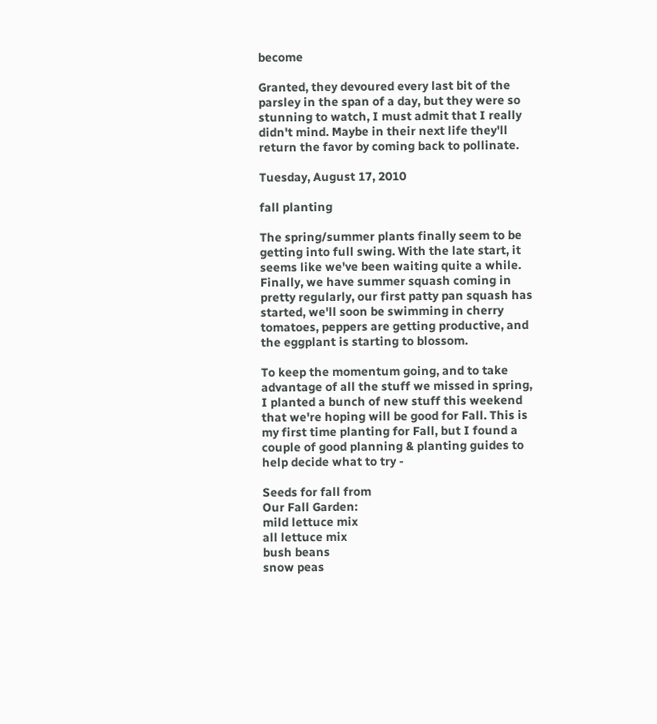become

Granted, they devoured every last bit of the parsley in the span of a day, but they were so stunning to watch, I must admit that I really didn't mind. Maybe in their next life they'll return the favor by coming back to pollinate.

Tuesday, August 17, 2010

fall planting

The spring/summer plants finally seem to be getting into full swing. With the late start, it seems like we've been waiting quite a while. Finally, we have summer squash coming in pretty regularly, our first patty pan squash has started, we'll soon be swimming in cherry tomatoes, peppers are getting productive, and the eggplant is starting to blossom.

To keep the momentum going, and to take advantage of all the stuff we missed in spring, I planted a bunch of new stuff this weekend that we're hoping will be good for Fall. This is my first time planting for Fall, but I found a couple of good planning & planting guides to help decide what to try -

Seeds for fall from
Our Fall Garden:
mild lettuce mix
all lettuce mix
bush beans
snow peas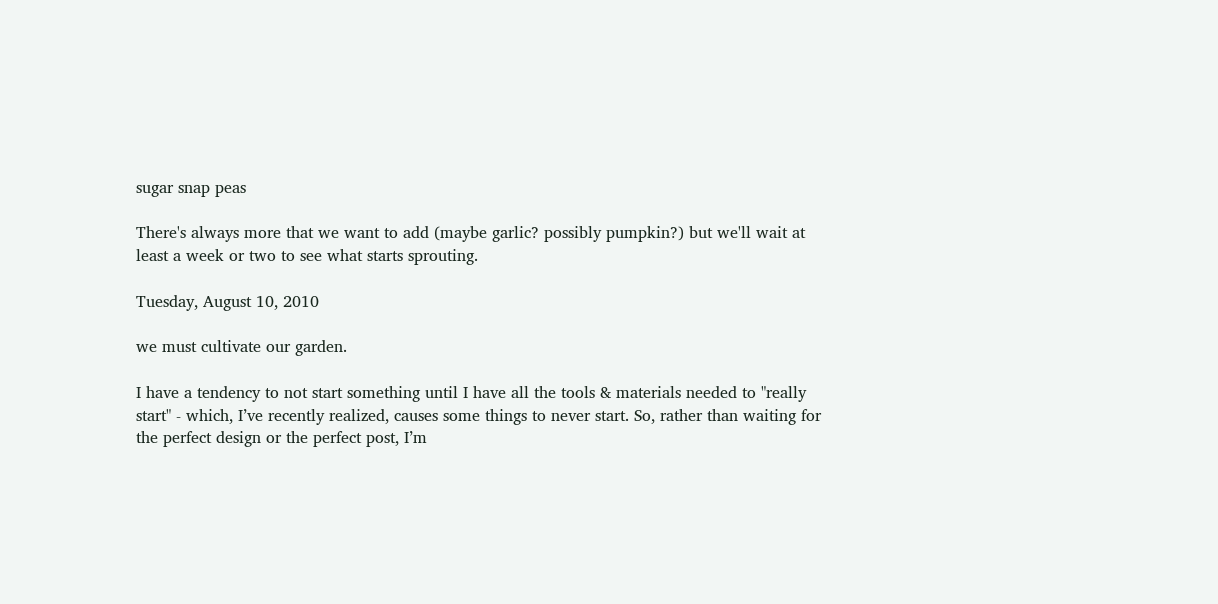sugar snap peas

There's always more that we want to add (maybe garlic? possibly pumpkin?) but we'll wait at least a week or two to see what starts sprouting.

Tuesday, August 10, 2010

we must cultivate our garden.

I have a tendency to not start something until I have all the tools & materials needed to "really start" - which, I’ve recently realized, causes some things to never start. So, rather than waiting for the perfect design or the perfect post, I’m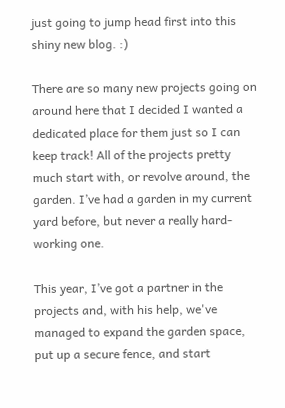just going to jump head first into this shiny new blog. :)

There are so many new projects going on around here that I decided I wanted a dedicated place for them just so I can keep track! All of the projects pretty much start with, or revolve around, the garden. I’ve had a garden in my current yard before, but never a really hard-working one.

This year, I’ve got a partner in the projects and, with his help, we've managed to expand the garden space, put up a secure fence, and start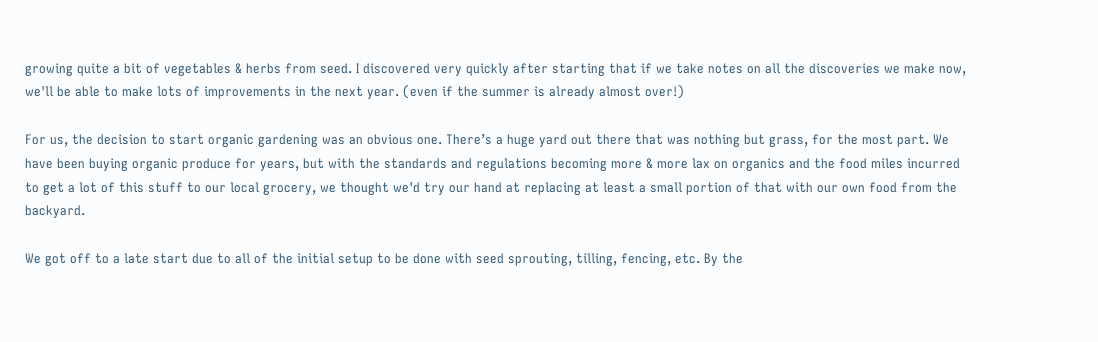growing quite a bit of vegetables & herbs from seed. I discovered very quickly after starting that if we take notes on all the discoveries we make now, we'll be able to make lots of improvements in the next year. (even if the summer is already almost over!)

For us, the decision to start organic gardening was an obvious one. There’s a huge yard out there that was nothing but grass, for the most part. We have been buying organic produce for years, but with the standards and regulations becoming more & more lax on organics and the food miles incurred to get a lot of this stuff to our local grocery, we thought we'd try our hand at replacing at least a small portion of that with our own food from the backyard.

We got off to a late start due to all of the initial setup to be done with seed sprouting, tilling, fencing, etc. By the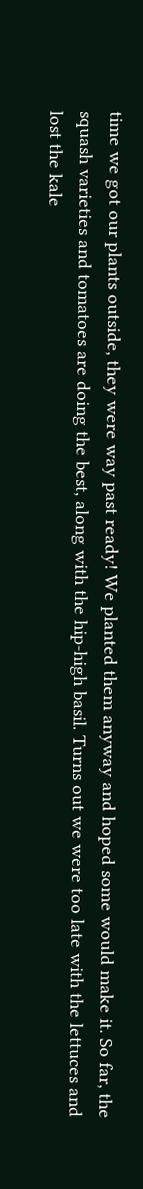time we got our plants outside, they were way past ready! We planted them anyway and hoped some would make it. So far, the squash varieties and tomatoes are doing the best, along with the hip-high basil. Turns out we were too late with the lettuces and lost the kale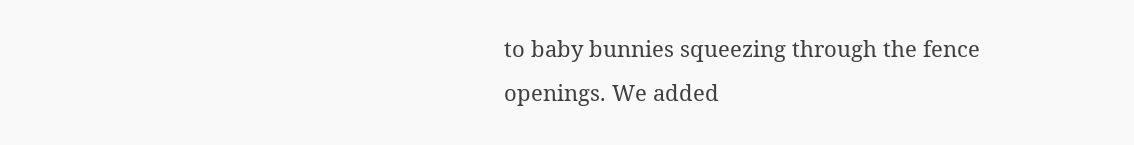to baby bunnies squeezing through the fence openings. We added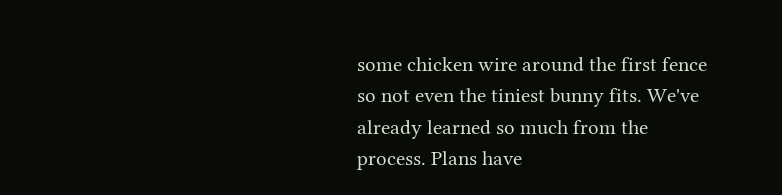some chicken wire around the first fence so not even the tiniest bunny fits. We've already learned so much from the process. Plans have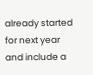already started for next year and include a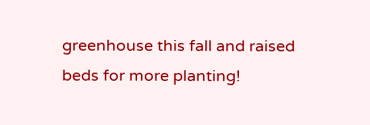greenhouse this fall and raised beds for more planting!